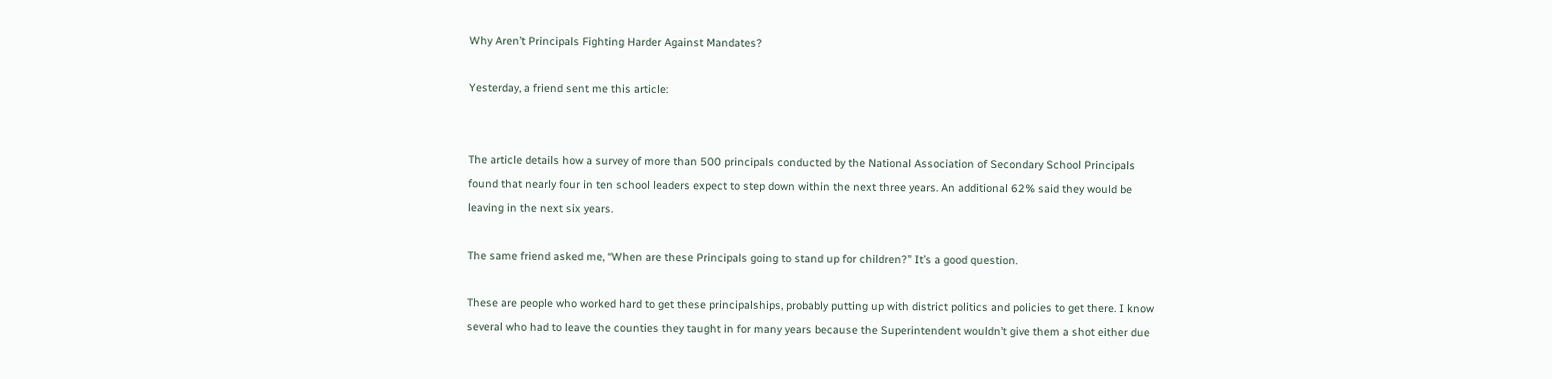Why Aren’t Principals Fighting Harder Against Mandates?

Yesterday, a friend sent me this article:


The article details how a survey of more than 500 principals conducted by the National Association of Secondary School Principals found that nearly four in ten school leaders expect to step down within the next three years. An additional 62% said they would be leaving in the next six years.

The same friend asked me, “When are these Principals going to stand up for children?” It’s a good question.

These are people who worked hard to get these principalships, probably putting up with district politics and policies to get there. I know several who had to leave the counties they taught in for many years because the Superintendent wouldn’t give them a shot either due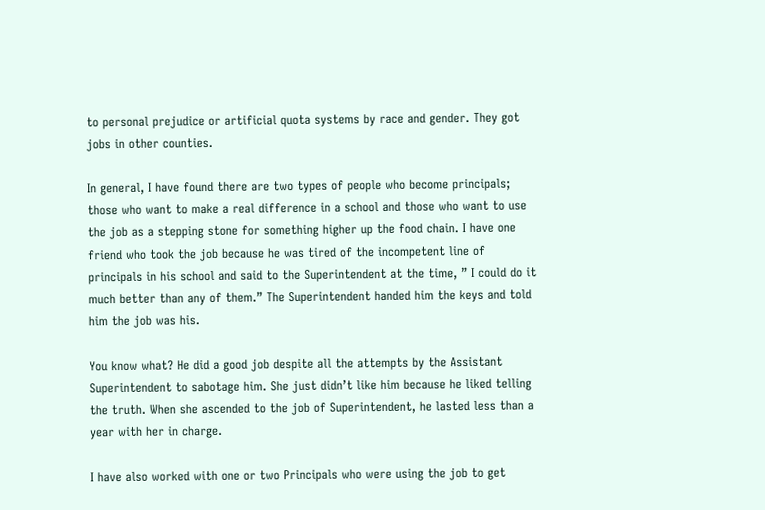to personal prejudice or artificial quota systems by race and gender. They got jobs in other counties.

In general, I have found there are two types of people who become principals; those who want to make a real difference in a school and those who want to use the job as a stepping stone for something higher up the food chain. I have one friend who took the job because he was tired of the incompetent line of principals in his school and said to the Superintendent at the time, ” I could do it much better than any of them.” The Superintendent handed him the keys and told him the job was his.

You know what? He did a good job despite all the attempts by the Assistant Superintendent to sabotage him. She just didn’t like him because he liked telling the truth. When she ascended to the job of Superintendent, he lasted less than a year with her in charge.

I have also worked with one or two Principals who were using the job to get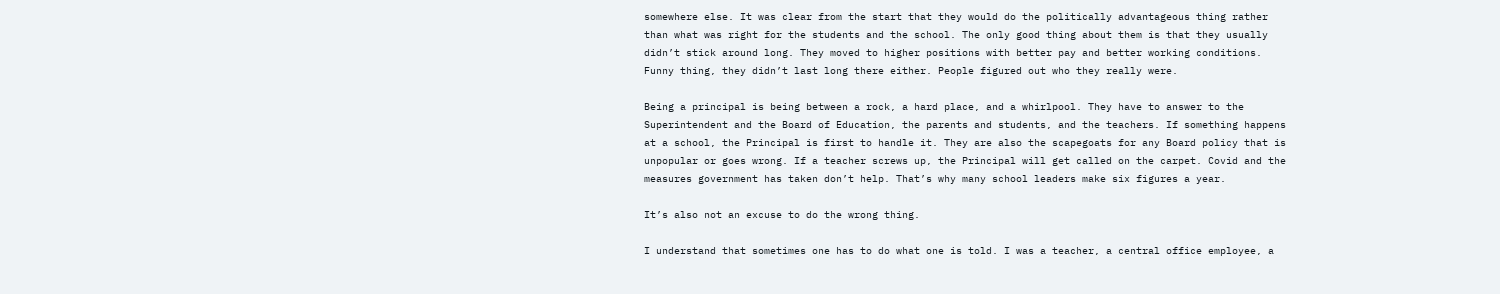somewhere else. It was clear from the start that they would do the politically advantageous thing rather than what was right for the students and the school. The only good thing about them is that they usually didn’t stick around long. They moved to higher positions with better pay and better working conditions. Funny thing, they didn’t last long there either. People figured out who they really were.

Being a principal is being between a rock, a hard place, and a whirlpool. They have to answer to the Superintendent and the Board of Education, the parents and students, and the teachers. If something happens at a school, the Principal is first to handle it. They are also the scapegoats for any Board policy that is unpopular or goes wrong. If a teacher screws up, the Principal will get called on the carpet. Covid and the measures government has taken don’t help. That’s why many school leaders make six figures a year.

It’s also not an excuse to do the wrong thing.

I understand that sometimes one has to do what one is told. I was a teacher, a central office employee, a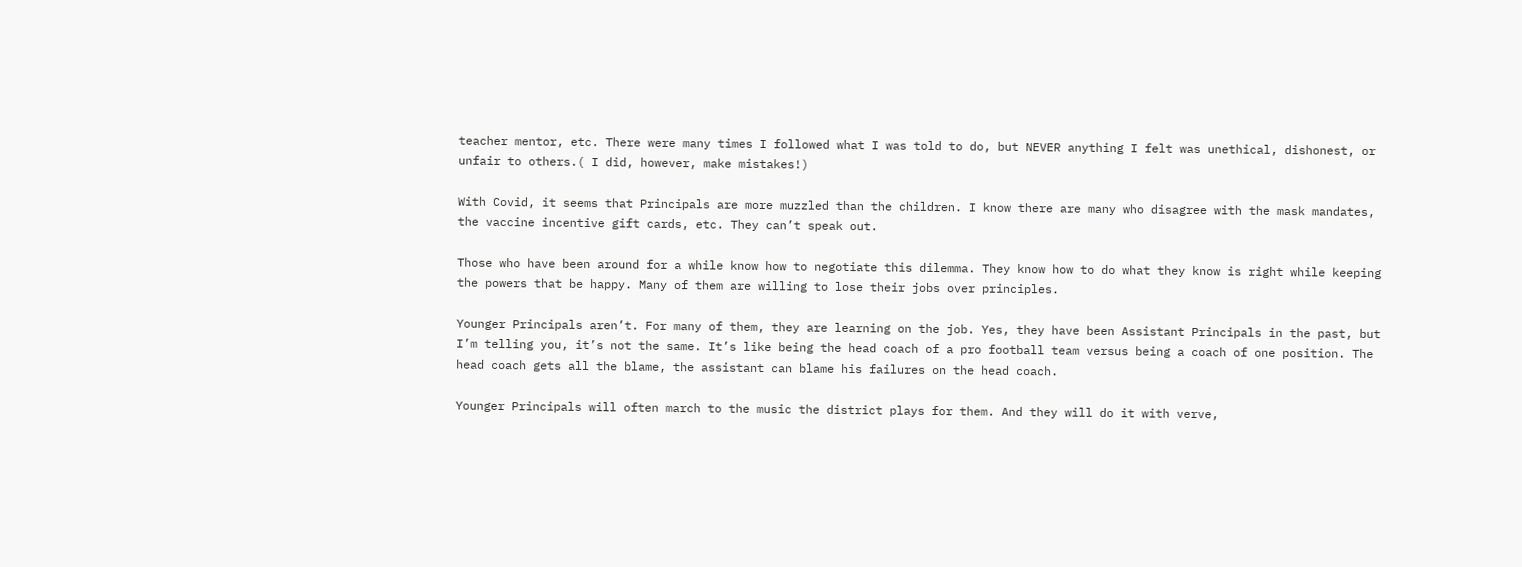teacher mentor, etc. There were many times I followed what I was told to do, but NEVER anything I felt was unethical, dishonest, or unfair to others.( I did, however, make mistakes!)

With Covid, it seems that Principals are more muzzled than the children. I know there are many who disagree with the mask mandates, the vaccine incentive gift cards, etc. They can’t speak out.

Those who have been around for a while know how to negotiate this dilemma. They know how to do what they know is right while keeping the powers that be happy. Many of them are willing to lose their jobs over principles.

Younger Principals aren’t. For many of them, they are learning on the job. Yes, they have been Assistant Principals in the past, but I’m telling you, it’s not the same. It’s like being the head coach of a pro football team versus being a coach of one position. The head coach gets all the blame, the assistant can blame his failures on the head coach.

Younger Principals will often march to the music the district plays for them. And they will do it with verve,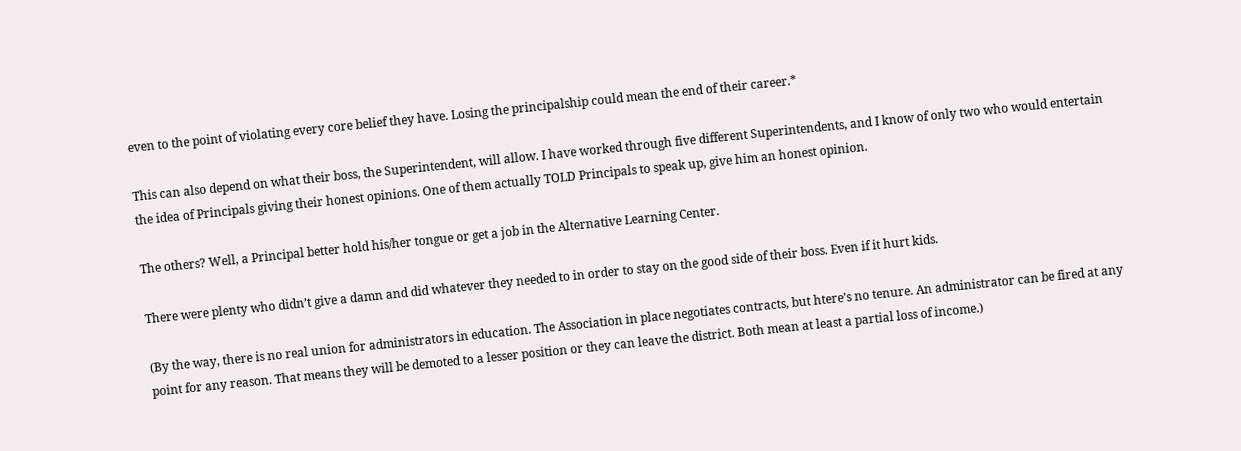even to the point of violating every core belief they have. Losing the principalship could mean the end of their career.*

This can also depend on what their boss, the Superintendent, will allow. I have worked through five different Superintendents, and I know of only two who would entertain the idea of Principals giving their honest opinions. One of them actually TOLD Principals to speak up, give him an honest opinion.

The others? Well, a Principal better hold his/her tongue or get a job in the Alternative Learning Center.

There were plenty who didn’t give a damn and did whatever they needed to in order to stay on the good side of their boss. Even if it hurt kids.

(By the way, there is no real union for administrators in education. The Association in place negotiates contracts, but htere’s no tenure. An administrator can be fired at any point for any reason. That means they will be demoted to a lesser position or they can leave the district. Both mean at least a partial loss of income.)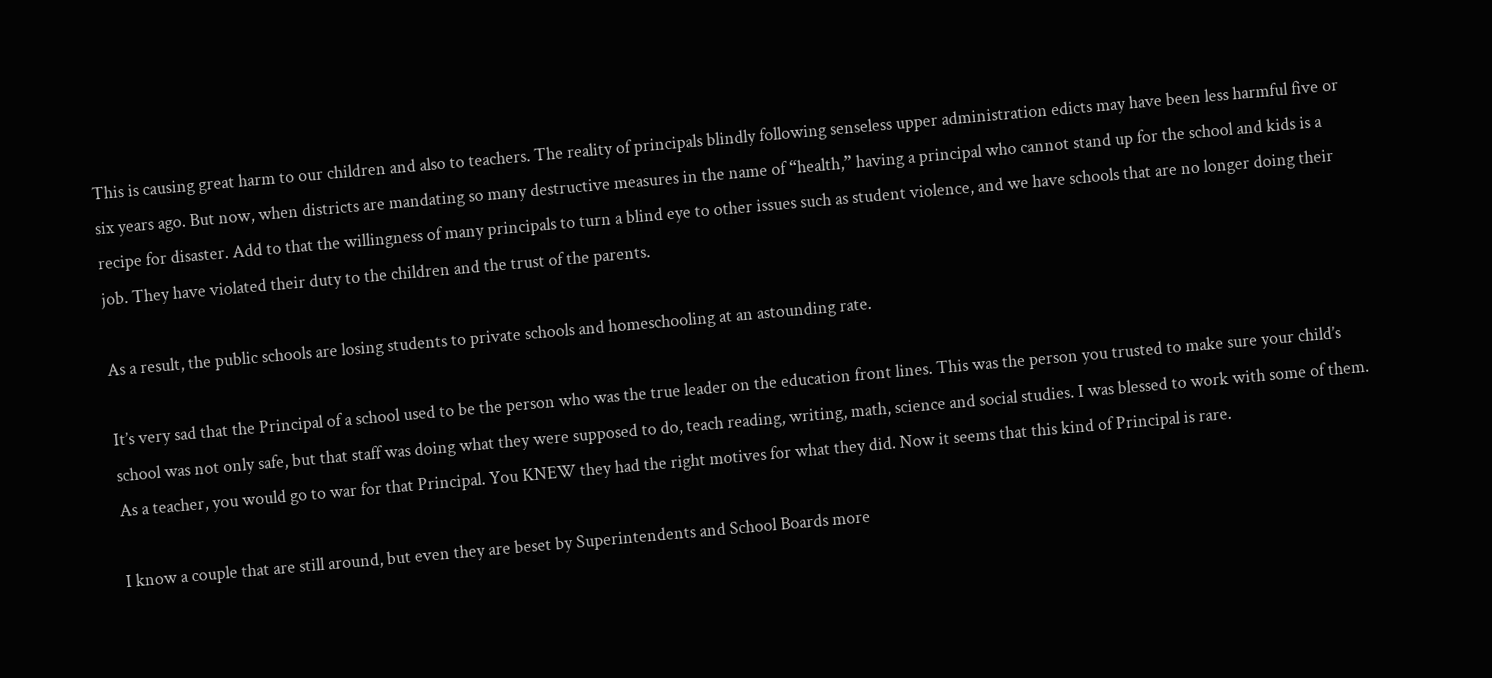This is causing great harm to our children and also to teachers. The reality of principals blindly following senseless upper administration edicts may have been less harmful five or six years ago. But now, when districts are mandating so many destructive measures in the name of “health,” having a principal who cannot stand up for the school and kids is a recipe for disaster. Add to that the willingness of many principals to turn a blind eye to other issues such as student violence, and we have schools that are no longer doing their job. They have violated their duty to the children and the trust of the parents.

As a result, the public schools are losing students to private schools and homeschooling at an astounding rate.

It’s very sad that the Principal of a school used to be the person who was the true leader on the education front lines. This was the person you trusted to make sure your child’s school was not only safe, but that staff was doing what they were supposed to do, teach reading, writing, math, science and social studies. I was blessed to work with some of them. As a teacher, you would go to war for that Principal. You KNEW they had the right motives for what they did. Now it seems that this kind of Principal is rare.

I know a couple that are still around, but even they are beset by Superintendents and School Boards more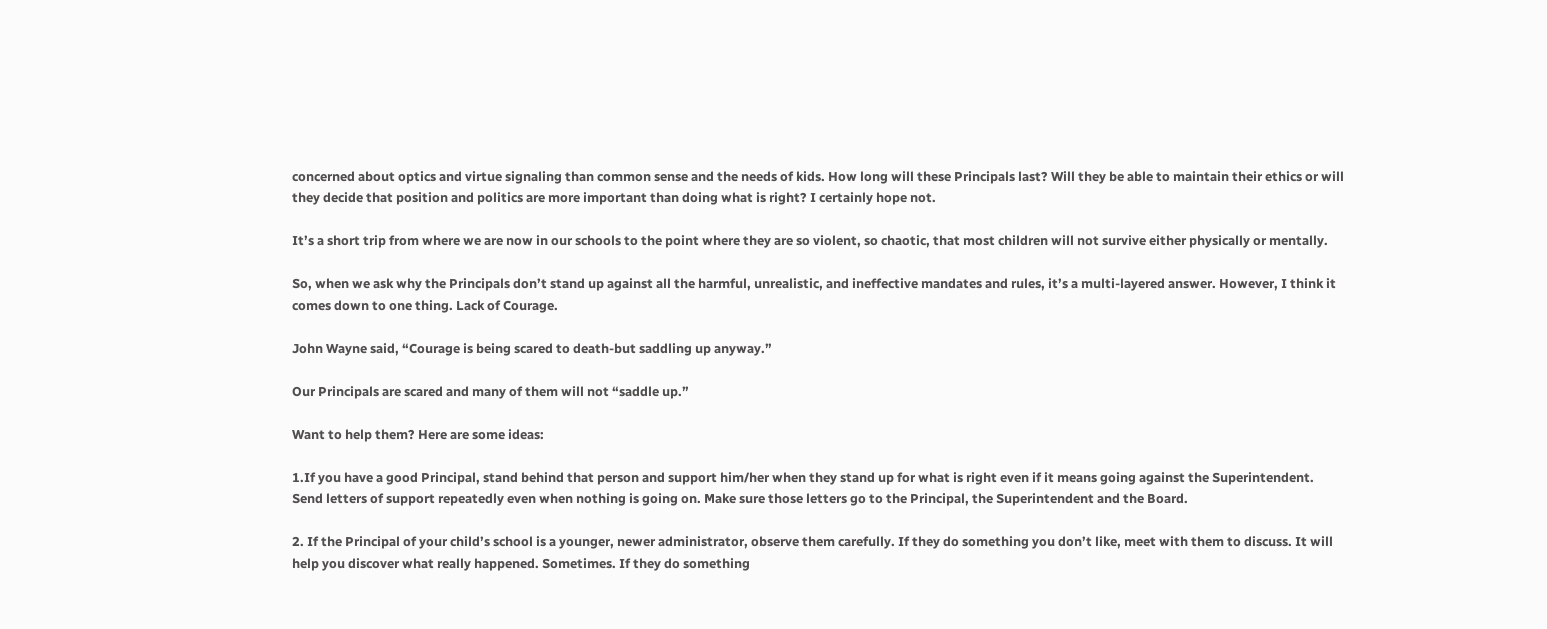concerned about optics and virtue signaling than common sense and the needs of kids. How long will these Principals last? Will they be able to maintain their ethics or will they decide that position and politics are more important than doing what is right? I certainly hope not.

It’s a short trip from where we are now in our schools to the point where they are so violent, so chaotic, that most children will not survive either physically or mentally.

So, when we ask why the Principals don’t stand up against all the harmful, unrealistic, and ineffective mandates and rules, it’s a multi-layered answer. However, I think it comes down to one thing. Lack of Courage.

John Wayne said, “Courage is being scared to death-but saddling up anyway.”

Our Principals are scared and many of them will not “saddle up.”

Want to help them? Here are some ideas:

1.If you have a good Principal, stand behind that person and support him/her when they stand up for what is right even if it means going against the Superintendent. Send letters of support repeatedly even when nothing is going on. Make sure those letters go to the Principal, the Superintendent and the Board.

2. If the Principal of your child’s school is a younger, newer administrator, observe them carefully. If they do something you don’t like, meet with them to discuss. It will help you discover what really happened. Sometimes. If they do something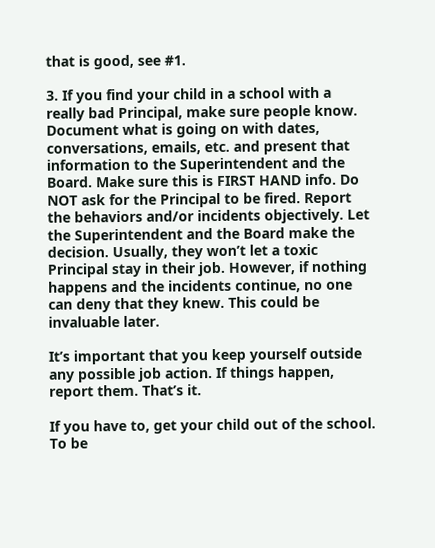that is good, see #1.

3. If you find your child in a school with a really bad Principal, make sure people know. Document what is going on with dates, conversations, emails, etc. and present that information to the Superintendent and the Board. Make sure this is FIRST HAND info. Do NOT ask for the Principal to be fired. Report the behaviors and/or incidents objectively. Let the Superintendent and the Board make the decision. Usually, they won’t let a toxic Principal stay in their job. However, if nothing happens and the incidents continue, no one can deny that they knew. This could be invaluable later.

It’s important that you keep yourself outside any possible job action. If things happen, report them. That’s it.

If you have to, get your child out of the school. To be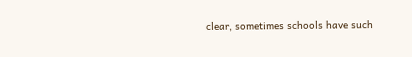clear, sometimes schools have such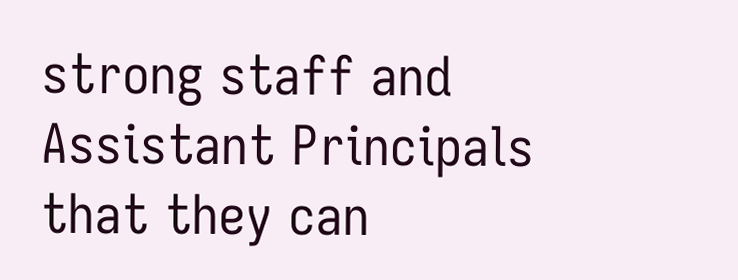strong staff and Assistant Principals that they can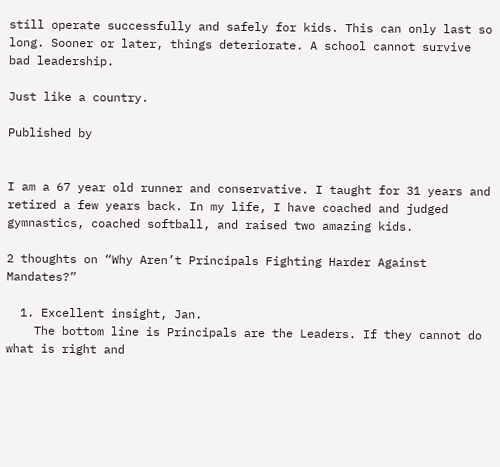still operate successfully and safely for kids. This can only last so long. Sooner or later, things deteriorate. A school cannot survive bad leadership.

Just like a country.

Published by


I am a 67 year old runner and conservative. I taught for 31 years and retired a few years back. In my life, I have coached and judged gymnastics, coached softball, and raised two amazing kids.

2 thoughts on “Why Aren’t Principals Fighting Harder Against Mandates?”

  1. Excellent insight, Jan.
    The bottom line is Principals are the Leaders. If they cannot do what is right and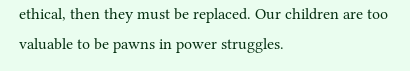ethical, then they must be replaced. Our children are too valuable to be pawns in power struggles.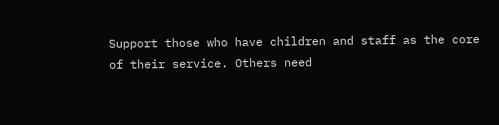Support those who have children and staff as the core of their service. Others need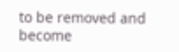to be removed and become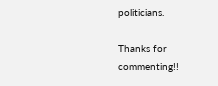politicians.

Thanks for commenting!!